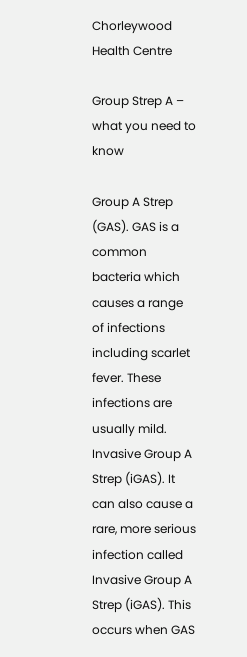Chorleywood Health Centre

Group Strep A – what you need to know

Group A Strep (GAS). GAS is a common bacteria which causes a range of infections including scarlet fever. These infections are usually mild. Invasive Group A Strep (iGAS). It can also cause a rare, more serious infection called Invasive Group A Strep (iGAS). This occurs when GAS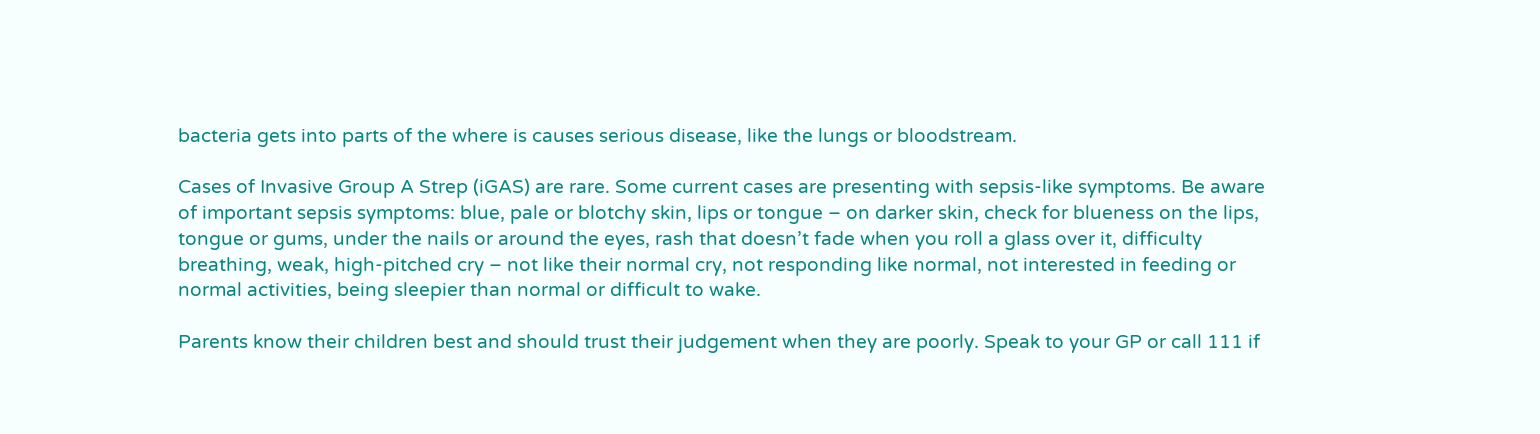bacteria gets into parts of the where is causes serious disease, like the lungs or bloodstream.

Cases of Invasive Group A Strep (iGAS) are rare. Some current cases are presenting with sepsis-like symptoms. Be aware of important sepsis symptoms: blue, pale or blotchy skin, lips or tongue – on darker skin, check for blueness on the lips, tongue or gums, under the nails or around the eyes, rash that doesn’t fade when you roll a glass over it, difficulty breathing, weak, high-pitched cry – not like their normal cry, not responding like normal, not interested in feeding or normal activities, being sleepier than normal or difficult to wake.

Parents know their children best and should trust their judgement when they are poorly. Speak to your GP or call 111 if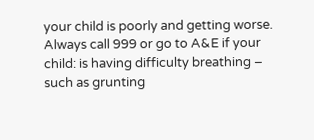your child is poorly and getting worse. Always call 999 or go to A&E if your child: is having difficulty breathing – such as grunting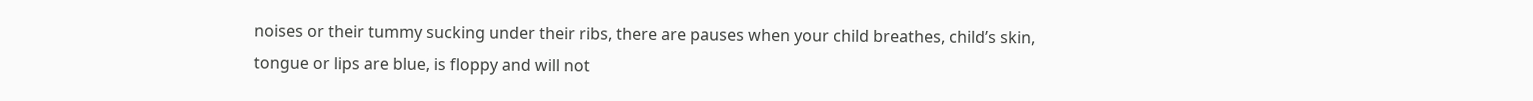noises or their tummy sucking under their ribs, there are pauses when your child breathes, child’s skin, tongue or lips are blue, is floppy and will not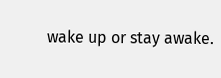wake up or stay awake.